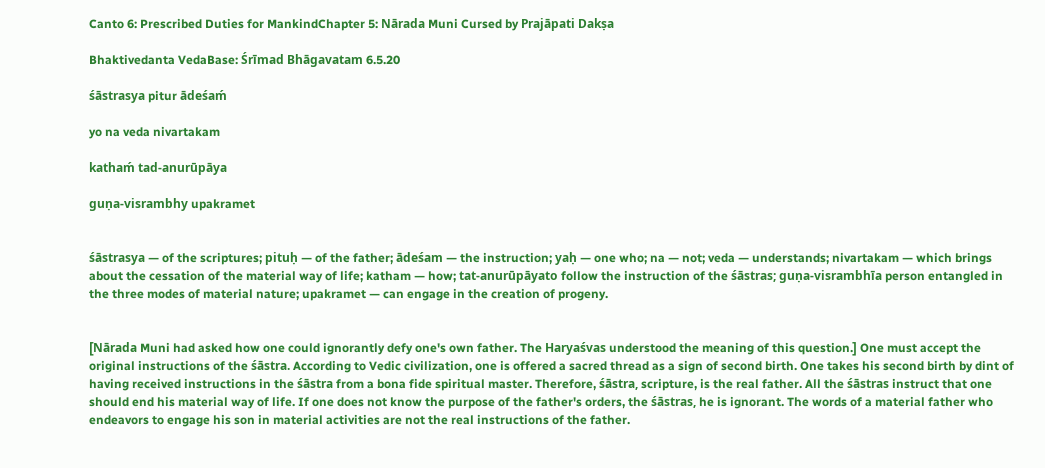Canto 6: Prescribed Duties for MankindChapter 5: Nārada Muni Cursed by Prajāpati Dakṣa

Bhaktivedanta VedaBase: Śrīmad Bhāgavatam 6.5.20

śāstrasya pitur ādeśaḿ

yo na veda nivartakam

kathaḿ tad-anurūpāya

guṇa-visrambhy upakramet


śāstrasya — of the scriptures; pituḥ — of the father; ādeśam — the instruction; yaḥ — one who; na — not; veda — understands; nivartakam — which brings about the cessation of the material way of life; katham — how; tat-anurūpāyato follow the instruction of the śāstras; guṇa-visrambhīa person entangled in the three modes of material nature; upakramet — can engage in the creation of progeny.


[Nārada Muni had asked how one could ignorantly defy one's own father. The Haryaśvas understood the meaning of this question.] One must accept the original instructions of the śāstra. According to Vedic civilization, one is offered a sacred thread as a sign of second birth. One takes his second birth by dint of having received instructions in the śāstra from a bona fide spiritual master. Therefore, śāstra, scripture, is the real father. All the śāstras instruct that one should end his material way of life. If one does not know the purpose of the father's orders, the śāstras, he is ignorant. The words of a material father who endeavors to engage his son in material activities are not the real instructions of the father.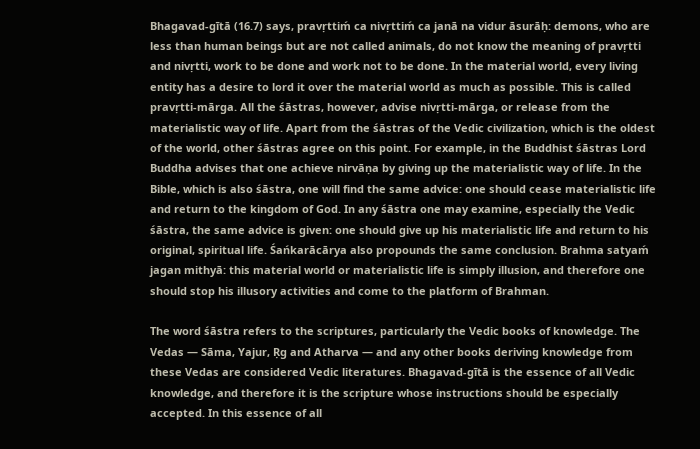Bhagavad-gītā (16.7) says, pravṛttiḿ ca nivṛttiḿ ca janā na vidur āsurāḥ: demons, who are less than human beings but are not called animals, do not know the meaning of pravṛtti and nivṛtti, work to be done and work not to be done. In the material world, every living entity has a desire to lord it over the material world as much as possible. This is called pravṛtti-mārga. All the śāstras, however, advise nivṛtti-mārga, or release from the materialistic way of life. Apart from the śāstras of the Vedic civilization, which is the oldest of the world, other śāstras agree on this point. For example, in the Buddhist śāstras Lord Buddha advises that one achieve nirvāṇa by giving up the materialistic way of life. In the Bible, which is also śāstra, one will find the same advice: one should cease materialistic life and return to the kingdom of God. In any śāstra one may examine, especially the Vedic śāstra, the same advice is given: one should give up his materialistic life and return to his original, spiritual life. Śańkarācārya also propounds the same conclusion. Brahma satyaḿ jagan mithyā: this material world or materialistic life is simply illusion, and therefore one should stop his illusory activities and come to the platform of Brahman.

The word śāstra refers to the scriptures, particularly the Vedic books of knowledge. The Vedas — Sāma, Yajur, Ṛg and Atharva — and any other books deriving knowledge from these Vedas are considered Vedic literatures. Bhagavad-gītā is the essence of all Vedic knowledge, and therefore it is the scripture whose instructions should be especially accepted. In this essence of all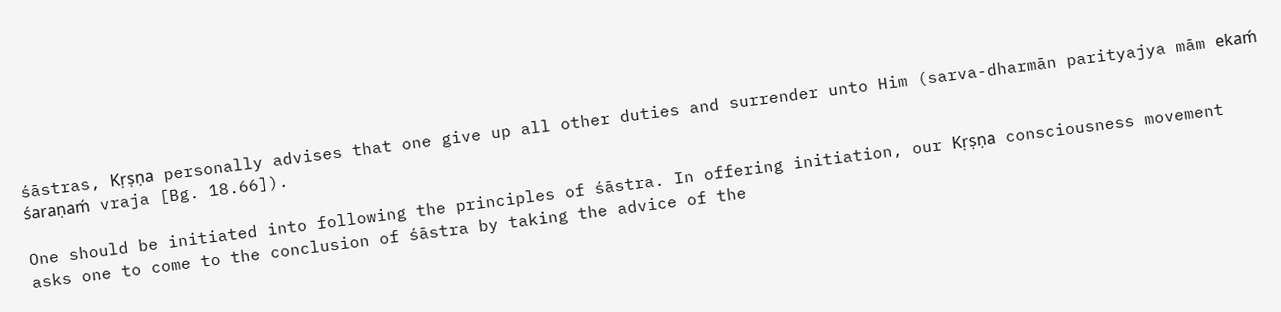śāstras, Kṛṣṇa personally advises that one give up all other duties and surrender unto Him (sarva-dharmān parityajya mām ekaḿ śaraṇaḿ vraja [Bg. 18.66]).

One should be initiated into following the principles of śāstra. In offering initiation, our Kṛṣṇa consciousness movement asks one to come to the conclusion of śāstra by taking the advice of the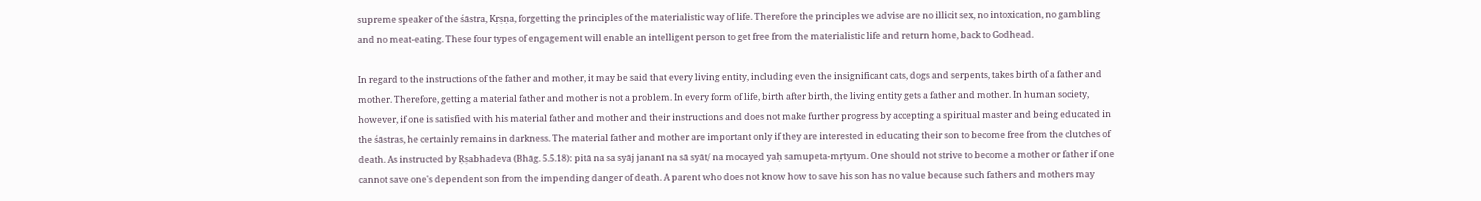supreme speaker of the śāstra, Kṛṣṇa, forgetting the principles of the materialistic way of life. Therefore the principles we advise are no illicit sex, no intoxication, no gambling and no meat-eating. These four types of engagement will enable an intelligent person to get free from the materialistic life and return home, back to Godhead.

In regard to the instructions of the father and mother, it may be said that every living entity, including even the insignificant cats, dogs and serpents, takes birth of a father and mother. Therefore, getting a material father and mother is not a problem. In every form of life, birth after birth, the living entity gets a father and mother. In human society, however, if one is satisfied with his material father and mother and their instructions and does not make further progress by accepting a spiritual master and being educated in the śāstras, he certainly remains in darkness. The material father and mother are important only if they are interested in educating their son to become free from the clutches of death. As instructed by Ṛṣabhadeva (Bhāg. 5.5.18): pitā na sa syāj jananī na sā syāt/ na mocayed yaḥ samupeta-mṛtyum. One should not strive to become a mother or father if one cannot save one's dependent son from the impending danger of death. A parent who does not know how to save his son has no value because such fathers and mothers may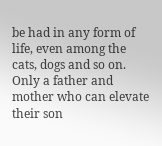be had in any form of life, even among the cats, dogs and so on. Only a father and mother who can elevate their son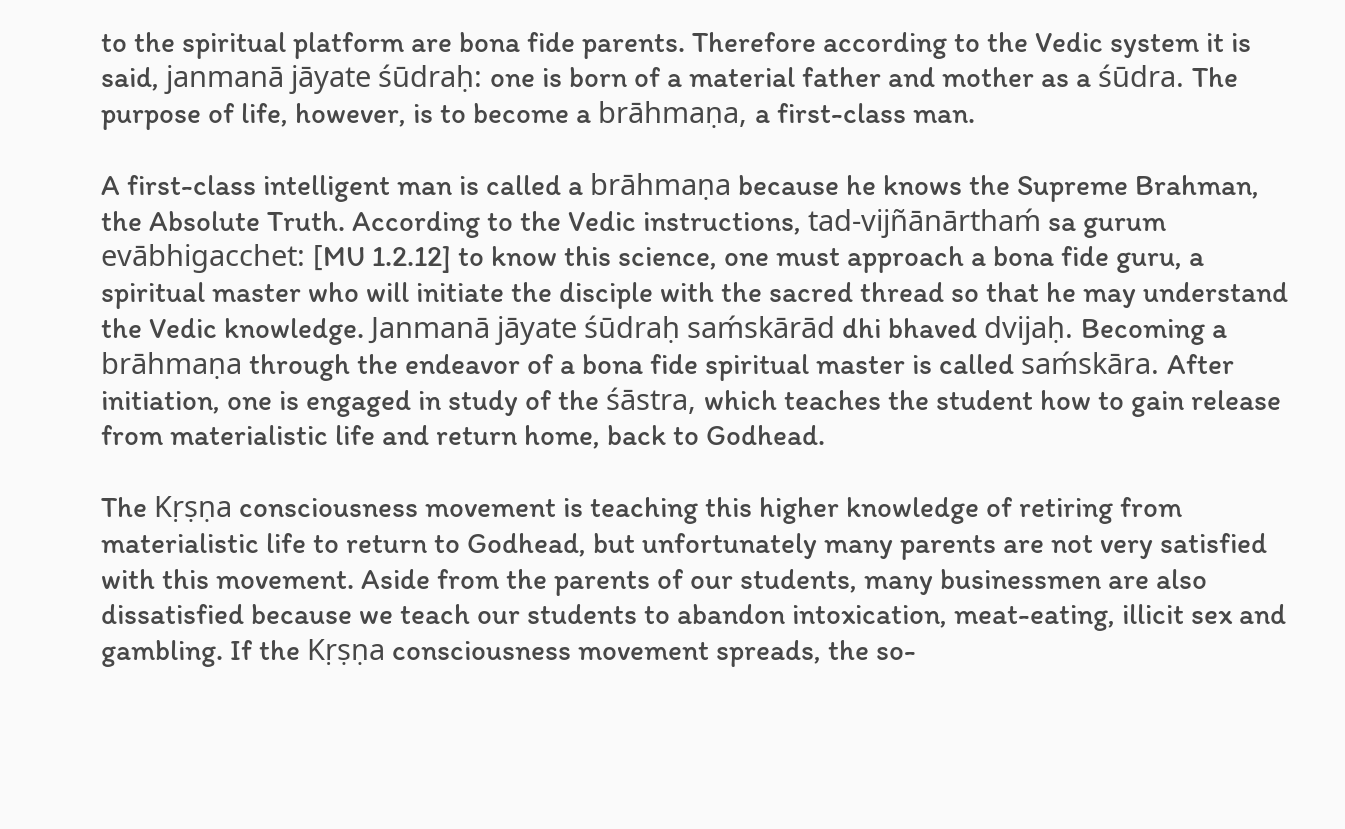to the spiritual platform are bona fide parents. Therefore according to the Vedic system it is said, janmanā jāyate śūdraḥ: one is born of a material father and mother as a śūdra. The purpose of life, however, is to become a brāhmaṇa, a first-class man.

A first-class intelligent man is called a brāhmaṇa because he knows the Supreme Brahman, the Absolute Truth. According to the Vedic instructions, tad-vijñānārthaḿ sa gurum evābhigacchet: [MU 1.2.12] to know this science, one must approach a bona fide guru, a spiritual master who will initiate the disciple with the sacred thread so that he may understand the Vedic knowledge. Janmanā jāyate śūdraḥ saḿskārād dhi bhaved dvijaḥ. Becoming a brāhmaṇa through the endeavor of a bona fide spiritual master is called saḿskāra. After initiation, one is engaged in study of the śāstra, which teaches the student how to gain release from materialistic life and return home, back to Godhead.

The Kṛṣṇa consciousness movement is teaching this higher knowledge of retiring from materialistic life to return to Godhead, but unfortunately many parents are not very satisfied with this movement. Aside from the parents of our students, many businessmen are also dissatisfied because we teach our students to abandon intoxication, meat-eating, illicit sex and gambling. If the Kṛṣṇa consciousness movement spreads, the so-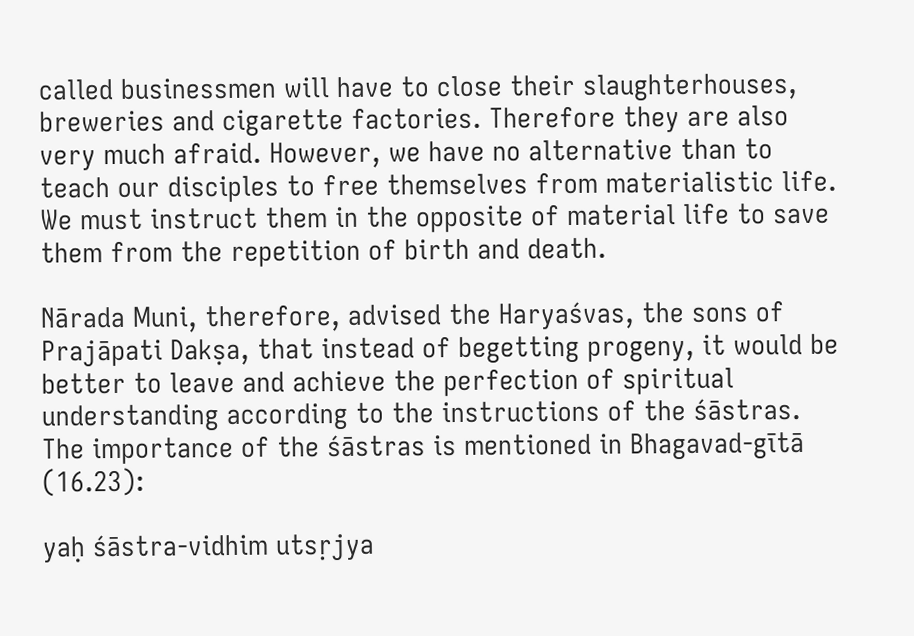called businessmen will have to close their slaughterhouses, breweries and cigarette factories. Therefore they are also very much afraid. However, we have no alternative than to teach our disciples to free themselves from materialistic life. We must instruct them in the opposite of material life to save them from the repetition of birth and death.

Nārada Muni, therefore, advised the Haryaśvas, the sons of Prajāpati Dakṣa, that instead of begetting progeny, it would be better to leave and achieve the perfection of spiritual understanding according to the instructions of the śāstras. The importance of the śāstras is mentioned in Bhagavad-gītā (16.23):

yaḥ śāstra-vidhim utsṛjya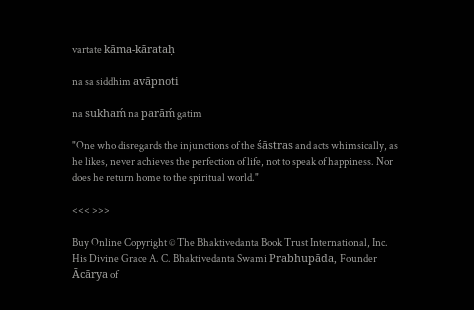vartate kāma-kārataḥ

na sa siddhim avāpnoti

na sukhaḿ na parāḿ gatim

"One who disregards the injunctions of the śāstras and acts whimsically, as he likes, never achieves the perfection of life, not to speak of happiness. Nor does he return home to the spiritual world."

<<< >>>

Buy Online Copyright © The Bhaktivedanta Book Trust International, Inc.
His Divine Grace A. C. Bhaktivedanta Swami Prabhupāda, Founder Ācārya of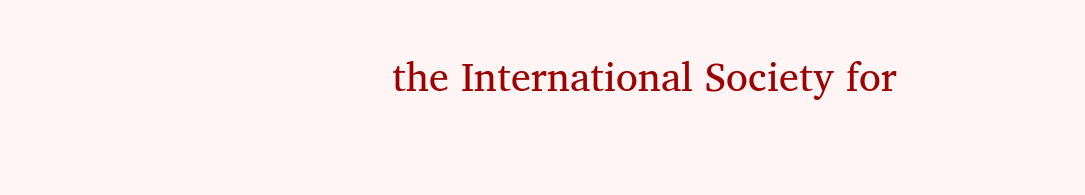the International Society for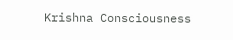Krishna Consciousness